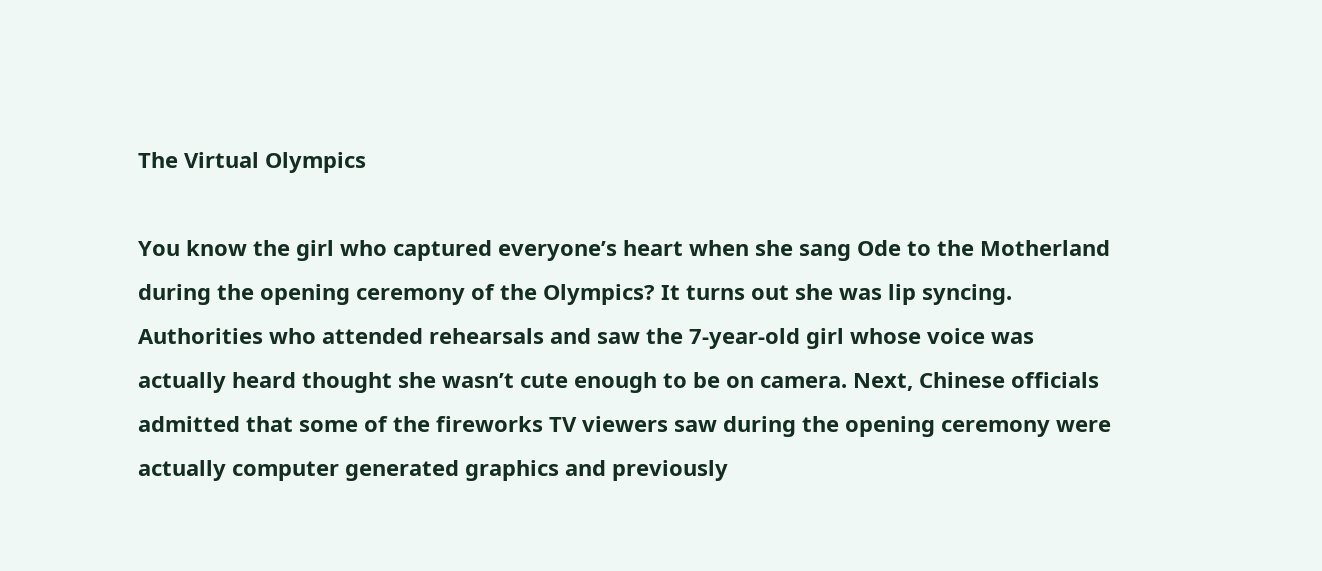The Virtual Olympics

You know the girl who captured everyone’s heart when she sang Ode to the Motherland during the opening ceremony of the Olympics? It turns out she was lip syncing. Authorities who attended rehearsals and saw the 7-year-old girl whose voice was actually heard thought she wasn’t cute enough to be on camera. Next, Chinese officials admitted that some of the fireworks TV viewers saw during the opening ceremony were actually computer generated graphics and previously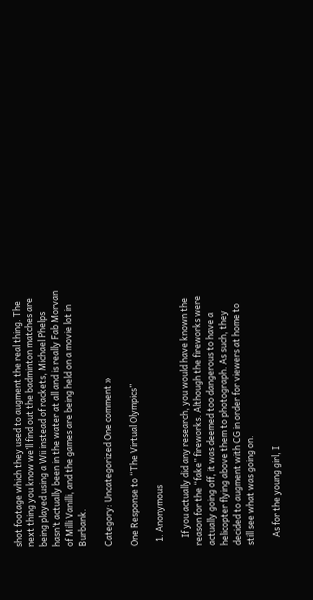shot footage which they used to augment the real thing. The next thing you know we’ll find out the badminton matches are being played using a Wii instead of rackets, Michael Phelps hasn’t actually been in the water at all and is really Fab Morvan of Milli Vanilli, and the games are being held on a movie lot in Burbank.

Category: Uncategorized One comment »

One Response to “The Virtual Olympics”

  1. Anonymous

    If you actually did any research, you would have known the reason for the “fake” fireworks. Although the fireworks were actually going off, it was deemed too dangerous to have a helicopter flying above them to photograph. As such, they decided to augment with CG in order for viewers at home to still see what was going on.

    As for the young girl, I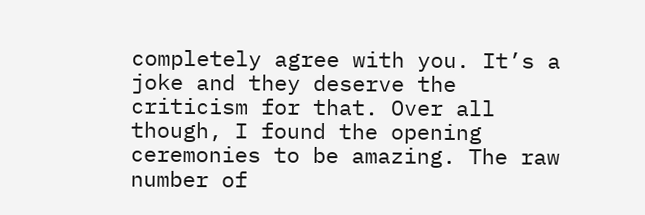completely agree with you. It’s a joke and they deserve the criticism for that. Over all though, I found the opening ceremonies to be amazing. The raw number of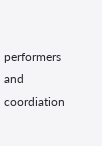performers and coordiation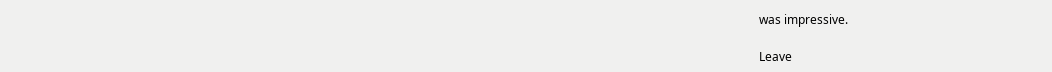was impressive.

Leave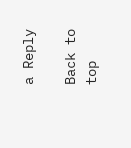a Reply

Back to top